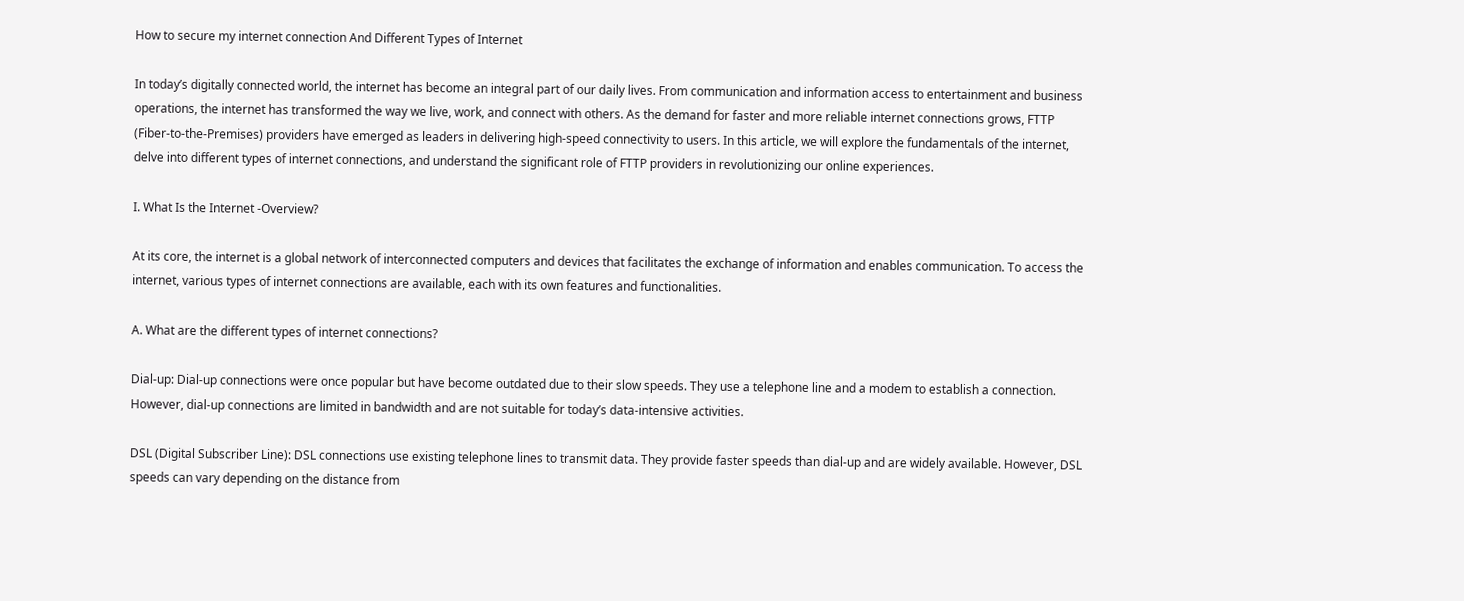How to secure my internet connection And Different Types of Internet

In today’s digitally connected world, the internet has become an integral part of our daily lives. From communication and information access to entertainment and business operations, the internet has transformed the way we live, work, and connect with others. As the demand for faster and more reliable internet connections grows, FTTP (Fiber-to-the-Premises) providers have emerged as leaders in delivering high-speed connectivity to users. In this article, we will explore the fundamentals of the internet, delve into different types of internet connections, and understand the significant role of FTTP providers in revolutionizing our online experiences.

I. What Is the Internet -Overview?

At its core, the internet is a global network of interconnected computers and devices that facilitates the exchange of information and enables communication. To access the internet, various types of internet connections are available, each with its own features and functionalities.

A. What are the different types of internet connections?

Dial-up: Dial-up connections were once popular but have become outdated due to their slow speeds. They use a telephone line and a modem to establish a connection. However, dial-up connections are limited in bandwidth and are not suitable for today’s data-intensive activities.

DSL (Digital Subscriber Line): DSL connections use existing telephone lines to transmit data. They provide faster speeds than dial-up and are widely available. However, DSL speeds can vary depending on the distance from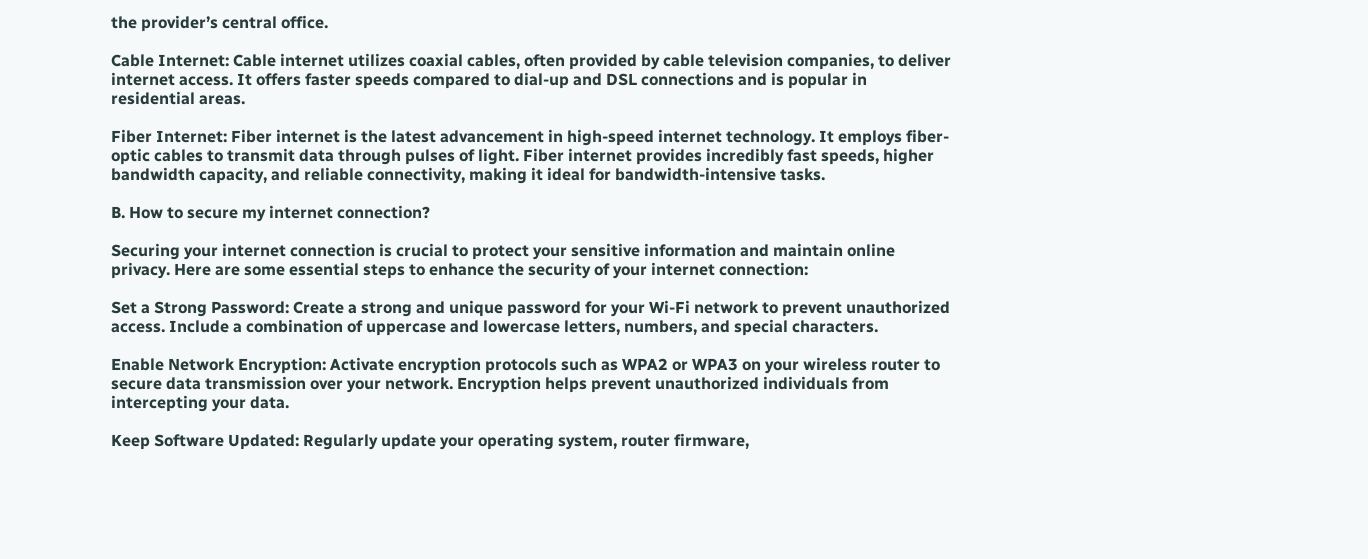the provider’s central office.

Cable Internet: Cable internet utilizes coaxial cables, often provided by cable television companies, to deliver internet access. It offers faster speeds compared to dial-up and DSL connections and is popular in residential areas.

Fiber Internet: Fiber internet is the latest advancement in high-speed internet technology. It employs fiber-optic cables to transmit data through pulses of light. Fiber internet provides incredibly fast speeds, higher bandwidth capacity, and reliable connectivity, making it ideal for bandwidth-intensive tasks.

B. How to secure my internet connection?

Securing your internet connection is crucial to protect your sensitive information and maintain online privacy. Here are some essential steps to enhance the security of your internet connection:

Set a Strong Password: Create a strong and unique password for your Wi-Fi network to prevent unauthorized access. Include a combination of uppercase and lowercase letters, numbers, and special characters.

Enable Network Encryption: Activate encryption protocols such as WPA2 or WPA3 on your wireless router to secure data transmission over your network. Encryption helps prevent unauthorized individuals from intercepting your data.

Keep Software Updated: Regularly update your operating system, router firmware,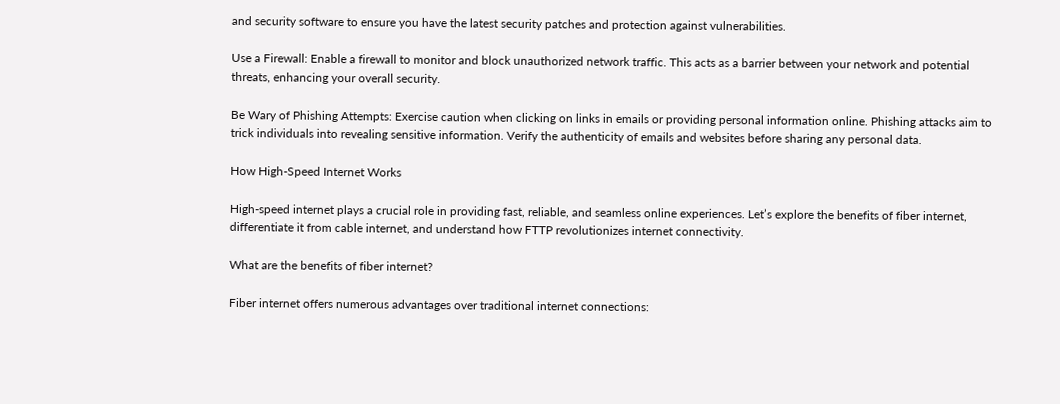and security software to ensure you have the latest security patches and protection against vulnerabilities.

Use a Firewall: Enable a firewall to monitor and block unauthorized network traffic. This acts as a barrier between your network and potential threats, enhancing your overall security.

Be Wary of Phishing Attempts: Exercise caution when clicking on links in emails or providing personal information online. Phishing attacks aim to trick individuals into revealing sensitive information. Verify the authenticity of emails and websites before sharing any personal data.

How High-Speed Internet Works

High-speed internet plays a crucial role in providing fast, reliable, and seamless online experiences. Let’s explore the benefits of fiber internet, differentiate it from cable internet, and understand how FTTP revolutionizes internet connectivity.

What are the benefits of fiber internet?

Fiber internet offers numerous advantages over traditional internet connections: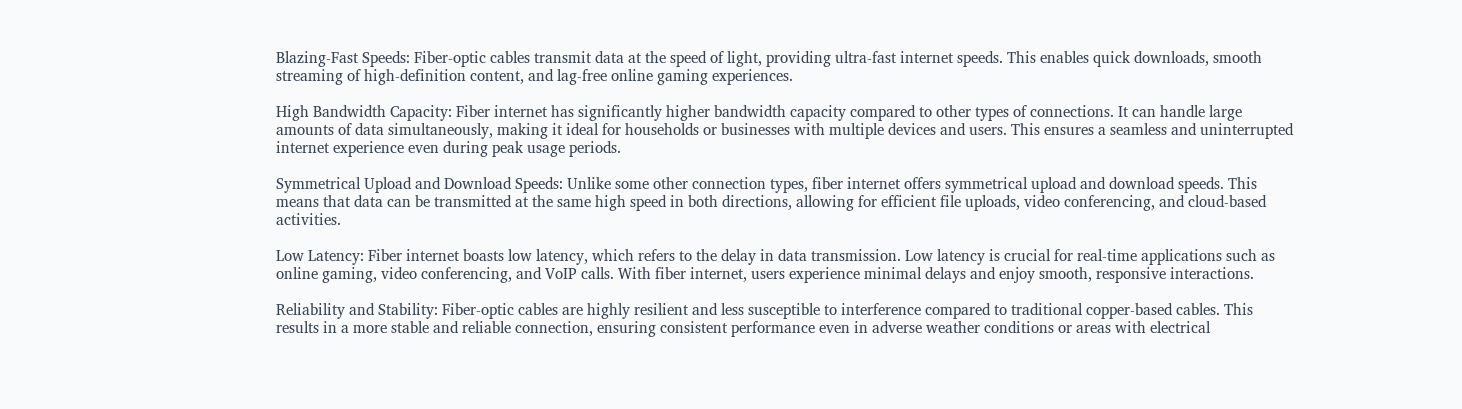Blazing-Fast Speeds: Fiber-optic cables transmit data at the speed of light, providing ultra-fast internet speeds. This enables quick downloads, smooth streaming of high-definition content, and lag-free online gaming experiences.

High Bandwidth Capacity: Fiber internet has significantly higher bandwidth capacity compared to other types of connections. It can handle large amounts of data simultaneously, making it ideal for households or businesses with multiple devices and users. This ensures a seamless and uninterrupted internet experience even during peak usage periods.

Symmetrical Upload and Download Speeds: Unlike some other connection types, fiber internet offers symmetrical upload and download speeds. This means that data can be transmitted at the same high speed in both directions, allowing for efficient file uploads, video conferencing, and cloud-based activities.

Low Latency: Fiber internet boasts low latency, which refers to the delay in data transmission. Low latency is crucial for real-time applications such as online gaming, video conferencing, and VoIP calls. With fiber internet, users experience minimal delays and enjoy smooth, responsive interactions.

Reliability and Stability: Fiber-optic cables are highly resilient and less susceptible to interference compared to traditional copper-based cables. This results in a more stable and reliable connection, ensuring consistent performance even in adverse weather conditions or areas with electrical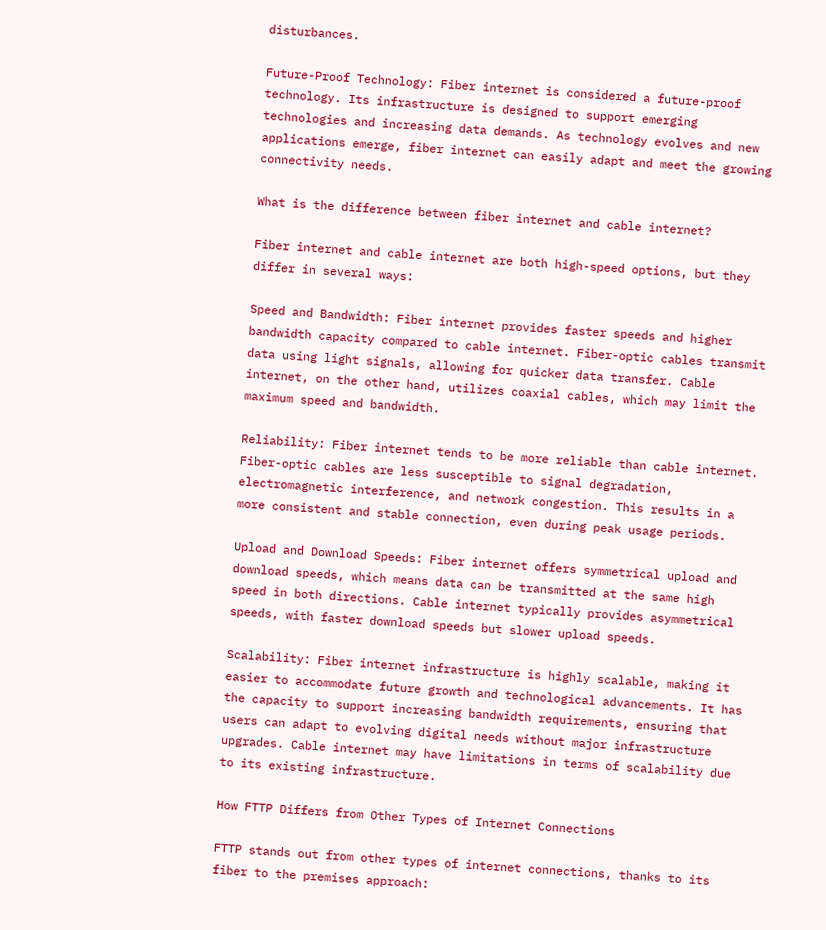disturbances.

Future-Proof Technology: Fiber internet is considered a future-proof technology. Its infrastructure is designed to support emerging technologies and increasing data demands. As technology evolves and new applications emerge, fiber internet can easily adapt and meet the growing connectivity needs.

What is the difference between fiber internet and cable internet?

Fiber internet and cable internet are both high-speed options, but they differ in several ways:

Speed and Bandwidth: Fiber internet provides faster speeds and higher bandwidth capacity compared to cable internet. Fiber-optic cables transmit data using light signals, allowing for quicker data transfer. Cable internet, on the other hand, utilizes coaxial cables, which may limit the maximum speed and bandwidth.

Reliability: Fiber internet tends to be more reliable than cable internet. Fiber-optic cables are less susceptible to signal degradation, electromagnetic interference, and network congestion. This results in a more consistent and stable connection, even during peak usage periods.

Upload and Download Speeds: Fiber internet offers symmetrical upload and download speeds, which means data can be transmitted at the same high speed in both directions. Cable internet typically provides asymmetrical speeds, with faster download speeds but slower upload speeds.

Scalability: Fiber internet infrastructure is highly scalable, making it easier to accommodate future growth and technological advancements. It has the capacity to support increasing bandwidth requirements, ensuring that users can adapt to evolving digital needs without major infrastructure upgrades. Cable internet may have limitations in terms of scalability due to its existing infrastructure.

How FTTP Differs from Other Types of Internet Connections

FTTP stands out from other types of internet connections, thanks to its fiber to the premises approach: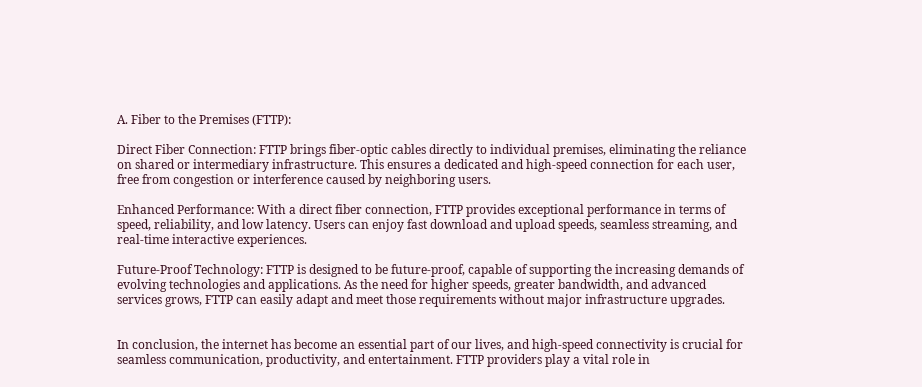A. Fiber to the Premises (FTTP):

Direct Fiber Connection: FTTP brings fiber-optic cables directly to individual premises, eliminating the reliance on shared or intermediary infrastructure. This ensures a dedicated and high-speed connection for each user, free from congestion or interference caused by neighboring users.

Enhanced Performance: With a direct fiber connection, FTTP provides exceptional performance in terms of speed, reliability, and low latency. Users can enjoy fast download and upload speeds, seamless streaming, and real-time interactive experiences.

Future-Proof Technology: FTTP is designed to be future-proof, capable of supporting the increasing demands of evolving technologies and applications. As the need for higher speeds, greater bandwidth, and advanced services grows, FTTP can easily adapt and meet those requirements without major infrastructure upgrades.


In conclusion, the internet has become an essential part of our lives, and high-speed connectivity is crucial for seamless communication, productivity, and entertainment. FTTP providers play a vital role in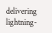delivering lightning-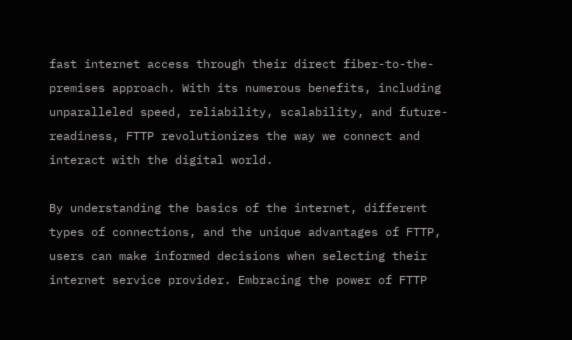fast internet access through their direct fiber-to-the-premises approach. With its numerous benefits, including unparalleled speed, reliability, scalability, and future-readiness, FTTP revolutionizes the way we connect and interact with the digital world.

By understanding the basics of the internet, different types of connections, and the unique advantages of FTTP, users can make informed decisions when selecting their internet service provider. Embracing the power of FTTP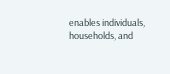enables individuals, households, and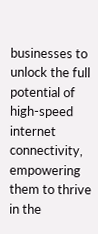businesses to unlock the full potential of high-speed internet connectivity, empowering them to thrive in the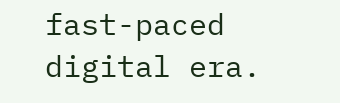fast-paced digital era.